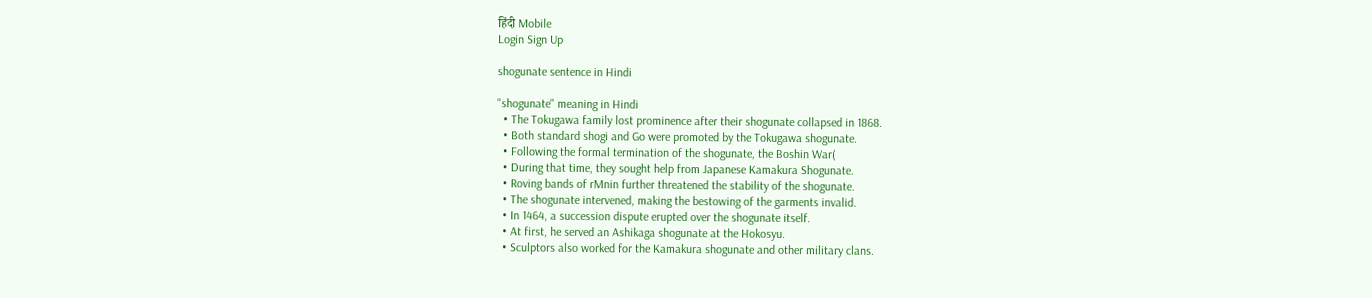हिंदी Mobile
Login Sign Up

shogunate sentence in Hindi

"shogunate" meaning in Hindi
  • The Tokugawa family lost prominence after their shogunate collapsed in 1868.
  • Both standard shogi and Go were promoted by the Tokugawa shogunate.
  • Following the formal termination of the shogunate, the Boshin War(
  • During that time, they sought help from Japanese Kamakura Shogunate.
  • Roving bands of rMnin further threatened the stability of the shogunate.
  • The shogunate intervened, making the bestowing of the garments invalid.
  • In 1464, a succession dispute erupted over the shogunate itself.
  • At first, he served an Ashikaga shogunate at the Hokosyu.
  • Sculptors also worked for the Kamakura shogunate and other military clans.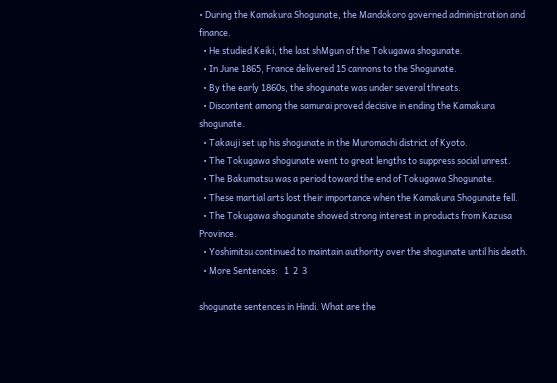• During the Kamakura Shogunate, the Mandokoro governed administration and finance.
  • He studied Keiki, the last shMgun of the Tokugawa shogunate.
  • In June 1865, France delivered 15 cannons to the Shogunate.
  • By the early 1860s, the shogunate was under several threats.
  • Discontent among the samurai proved decisive in ending the Kamakura shogunate.
  • Takauji set up his shogunate in the Muromachi district of Kyoto.
  • The Tokugawa shogunate went to great lengths to suppress social unrest.
  • The Bakumatsu was a period toward the end of Tokugawa Shogunate.
  • These martial arts lost their importance when the Kamakura Shogunate fell.
  • The Tokugawa shogunate showed strong interest in products from Kazusa Province.
  • Yoshimitsu continued to maintain authority over the shogunate until his death.
  • More Sentences:   1  2  3

shogunate sentences in Hindi. What are the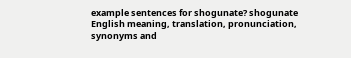example sentences for shogunate? shogunate English meaning, translation, pronunciation, synonyms and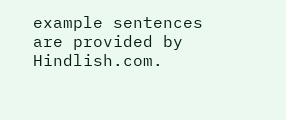example sentences are provided by Hindlish.com.